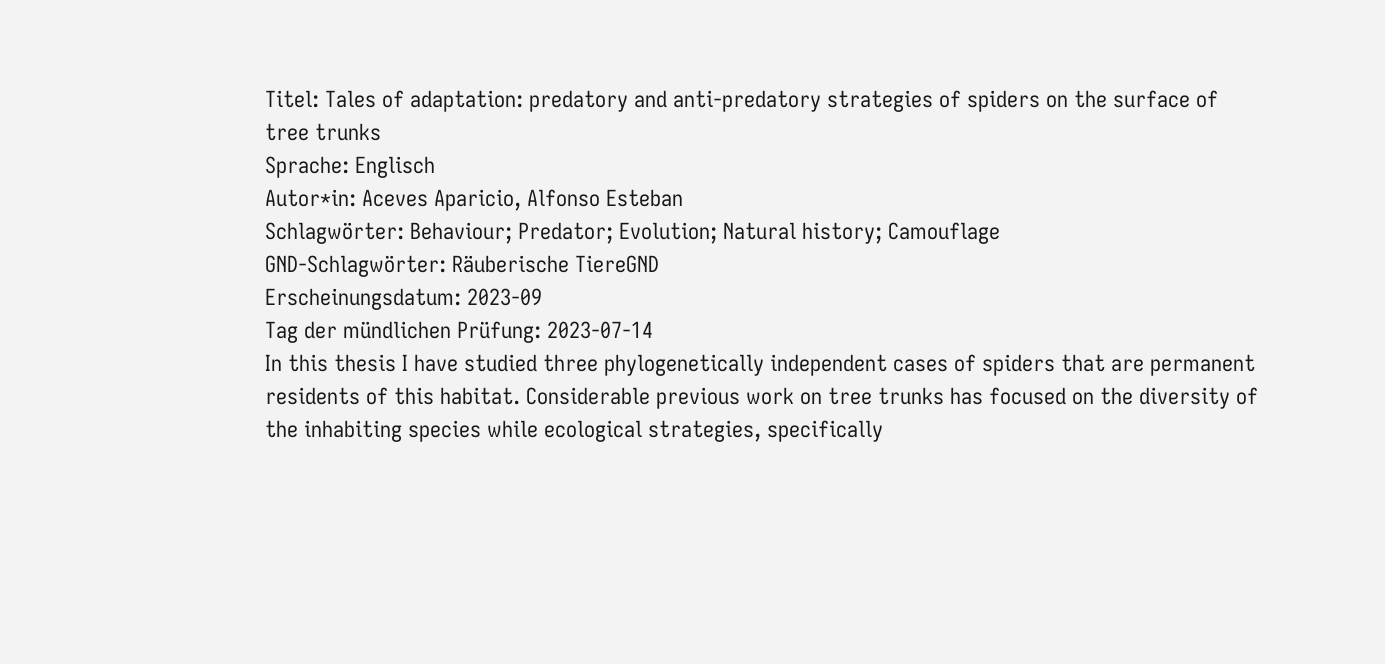Titel: Tales of adaptation: predatory and anti-predatory strategies of spiders on the surface of tree trunks
Sprache: Englisch
Autor*in: Aceves Aparicio, Alfonso Esteban
Schlagwörter: Behaviour; Predator; Evolution; Natural history; Camouflage
GND-Schlagwörter: Räuberische TiereGND
Erscheinungsdatum: 2023-09
Tag der mündlichen Prüfung: 2023-07-14
In this thesis I have studied three phylogenetically independent cases of spiders that are permanent residents of this habitat. Considerable previous work on tree trunks has focused on the diversity of the inhabiting species while ecological strategies, specifically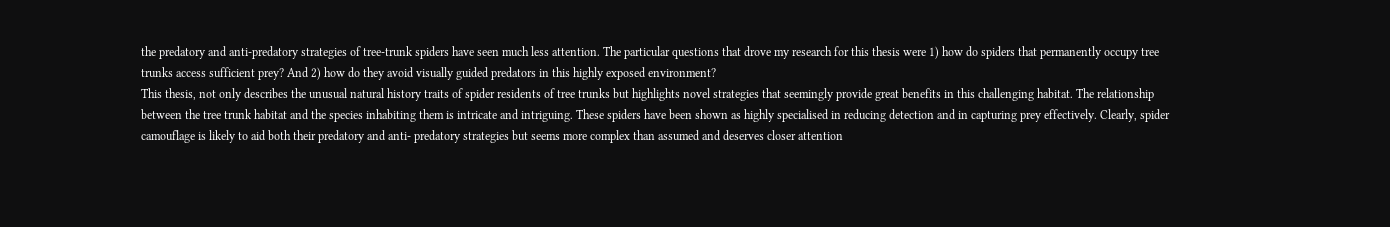the predatory and anti-predatory strategies of tree-trunk spiders have seen much less attention. The particular questions that drove my research for this thesis were 1) how do spiders that permanently occupy tree trunks access sufficient prey? And 2) how do they avoid visually guided predators in this highly exposed environment?
This thesis, not only describes the unusual natural history traits of spider residents of tree trunks but highlights novel strategies that seemingly provide great benefits in this challenging habitat. The relationship between the tree trunk habitat and the species inhabiting them is intricate and intriguing. These spiders have been shown as highly specialised in reducing detection and in capturing prey effectively. Clearly, spider camouflage is likely to aid both their predatory and anti- predatory strategies but seems more complex than assumed and deserves closer attention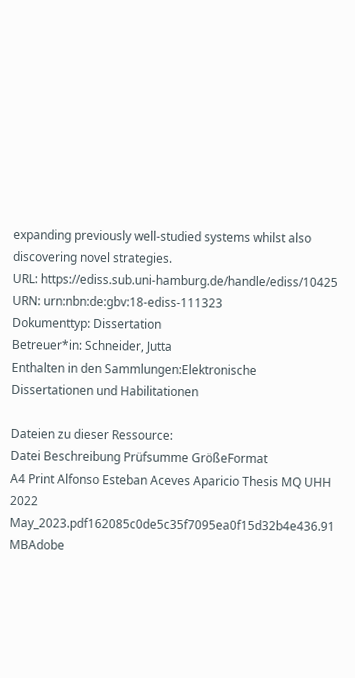expanding previously well-studied systems whilst also discovering novel strategies.
URL: https://ediss.sub.uni-hamburg.de/handle/ediss/10425
URN: urn:nbn:de:gbv:18-ediss-111323
Dokumenttyp: Dissertation
Betreuer*in: Schneider, Jutta
Enthalten in den Sammlungen:Elektronische Dissertationen und Habilitationen

Dateien zu dieser Ressource:
Datei Beschreibung Prüfsumme GrößeFormat
A4 Print Alfonso Esteban Aceves Aparicio Thesis MQ UHH 2022 May_2023.pdf162085c0de5c35f7095ea0f15d32b4e436.91 MBAdobe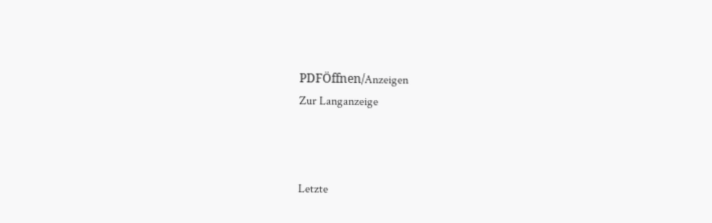PDFÖffnen/Anzeigen
Zur Langanzeige



Letzte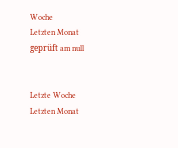Woche
Letzten Monat
geprüft am null


Letzte Woche
Letzten Monat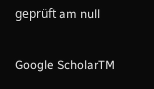geprüft am null

Google ScholarTM